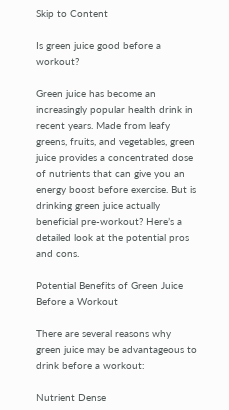Skip to Content

Is green juice good before a workout?

Green juice has become an increasingly popular health drink in recent years. Made from leafy greens, fruits, and vegetables, green juice provides a concentrated dose of nutrients that can give you an energy boost before exercise. But is drinking green juice actually beneficial pre-workout? Here’s a detailed look at the potential pros and cons.

Potential Benefits of Green Juice Before a Workout

There are several reasons why green juice may be advantageous to drink before a workout:

Nutrient Dense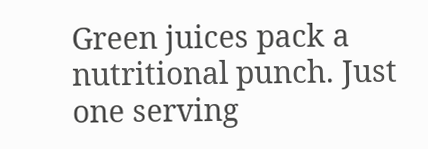Green juices pack a nutritional punch. Just one serving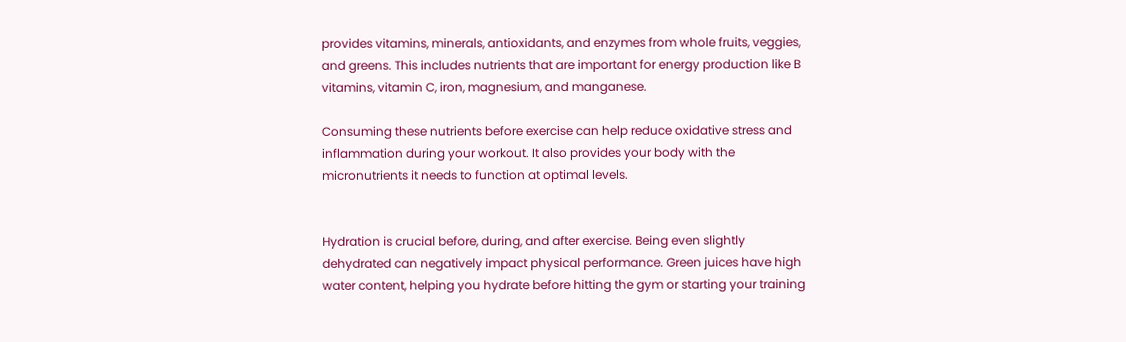provides vitamins, minerals, antioxidants, and enzymes from whole fruits, veggies, and greens. This includes nutrients that are important for energy production like B vitamins, vitamin C, iron, magnesium, and manganese.

Consuming these nutrients before exercise can help reduce oxidative stress and inflammation during your workout. It also provides your body with the micronutrients it needs to function at optimal levels.


Hydration is crucial before, during, and after exercise. Being even slightly dehydrated can negatively impact physical performance. Green juices have high water content, helping you hydrate before hitting the gym or starting your training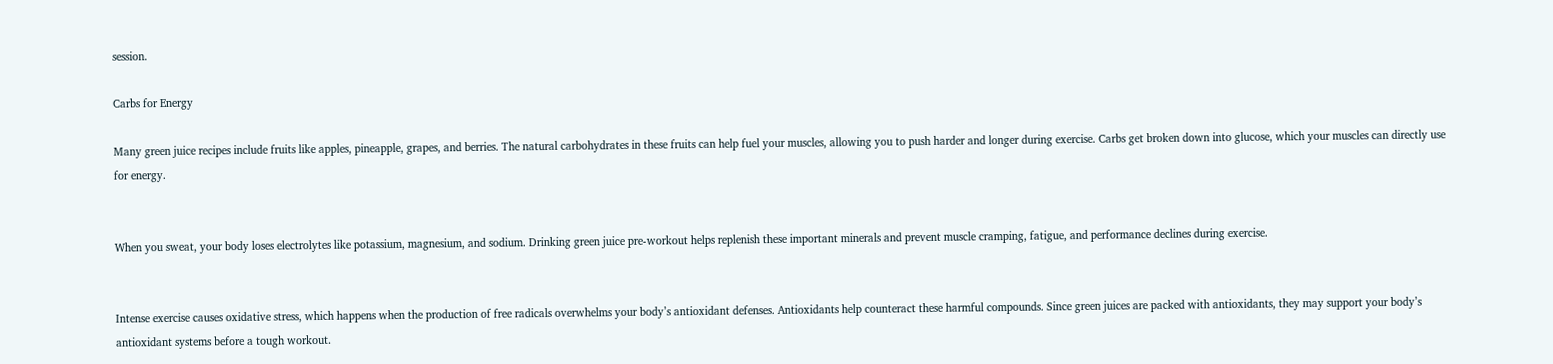session.

Carbs for Energy

Many green juice recipes include fruits like apples, pineapple, grapes, and berries. The natural carbohydrates in these fruits can help fuel your muscles, allowing you to push harder and longer during exercise. Carbs get broken down into glucose, which your muscles can directly use for energy.


When you sweat, your body loses electrolytes like potassium, magnesium, and sodium. Drinking green juice pre-workout helps replenish these important minerals and prevent muscle cramping, fatigue, and performance declines during exercise.


Intense exercise causes oxidative stress, which happens when the production of free radicals overwhelms your body’s antioxidant defenses. Antioxidants help counteract these harmful compounds. Since green juices are packed with antioxidants, they may support your body’s antioxidant systems before a tough workout.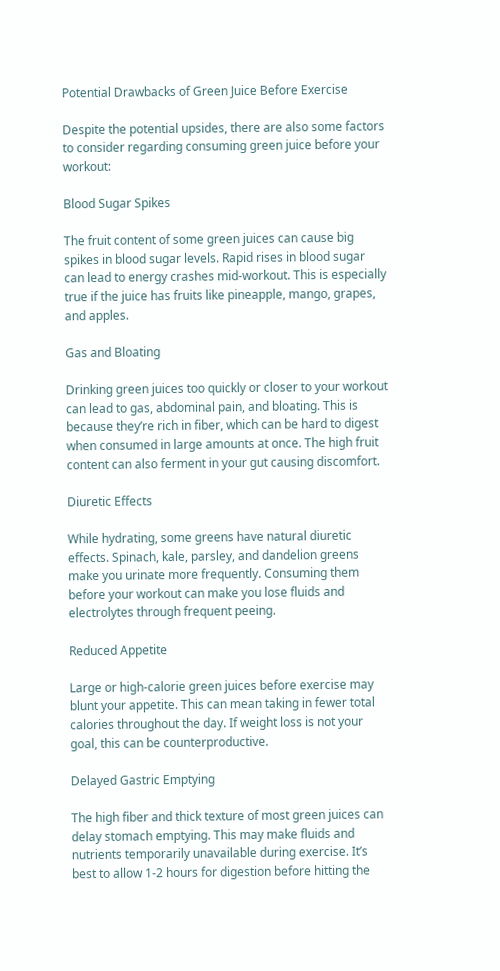Potential Drawbacks of Green Juice Before Exercise

Despite the potential upsides, there are also some factors to consider regarding consuming green juice before your workout:

Blood Sugar Spikes

The fruit content of some green juices can cause big spikes in blood sugar levels. Rapid rises in blood sugar can lead to energy crashes mid-workout. This is especially true if the juice has fruits like pineapple, mango, grapes, and apples.

Gas and Bloating

Drinking green juices too quickly or closer to your workout can lead to gas, abdominal pain, and bloating. This is because they’re rich in fiber, which can be hard to digest when consumed in large amounts at once. The high fruit content can also ferment in your gut causing discomfort.

Diuretic Effects

While hydrating, some greens have natural diuretic effects. Spinach, kale, parsley, and dandelion greens make you urinate more frequently. Consuming them before your workout can make you lose fluids and electrolytes through frequent peeing.

Reduced Appetite

Large or high-calorie green juices before exercise may blunt your appetite. This can mean taking in fewer total calories throughout the day. If weight loss is not your goal, this can be counterproductive.

Delayed Gastric Emptying

The high fiber and thick texture of most green juices can delay stomach emptying. This may make fluids and nutrients temporarily unavailable during exercise. It’s best to allow 1-2 hours for digestion before hitting the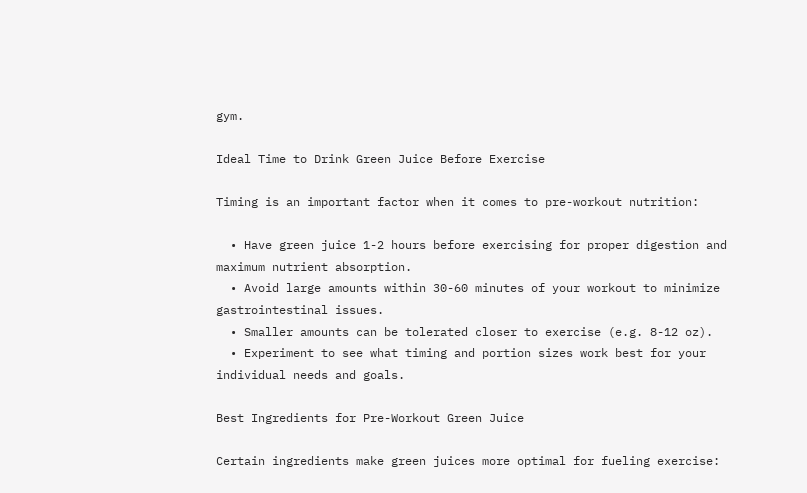gym.

Ideal Time to Drink Green Juice Before Exercise

Timing is an important factor when it comes to pre-workout nutrition:

  • Have green juice 1-2 hours before exercising for proper digestion and maximum nutrient absorption.
  • Avoid large amounts within 30-60 minutes of your workout to minimize gastrointestinal issues.
  • Smaller amounts can be tolerated closer to exercise (e.g. 8-12 oz).
  • Experiment to see what timing and portion sizes work best for your individual needs and goals.

Best Ingredients for Pre-Workout Green Juice

Certain ingredients make green juices more optimal for fueling exercise: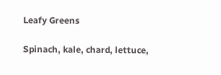Leafy Greens

Spinach, kale, chard, lettuce,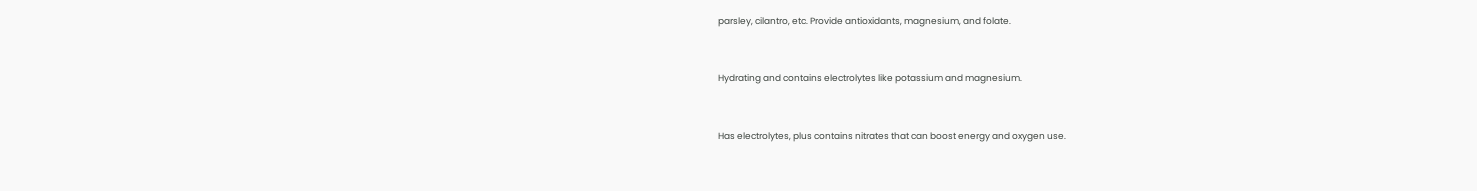parsley, cilantro, etc. Provide antioxidants, magnesium, and folate.


Hydrating and contains electrolytes like potassium and magnesium.


Has electrolytes, plus contains nitrates that can boost energy and oxygen use.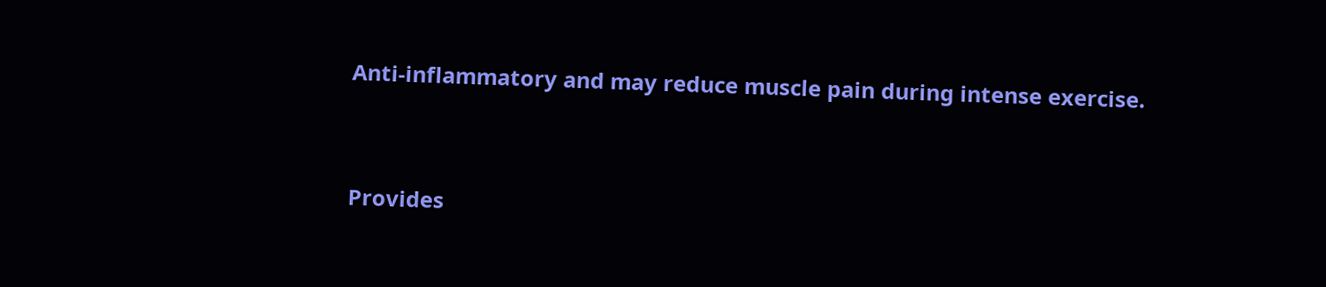Anti-inflammatory and may reduce muscle pain during intense exercise.


Provides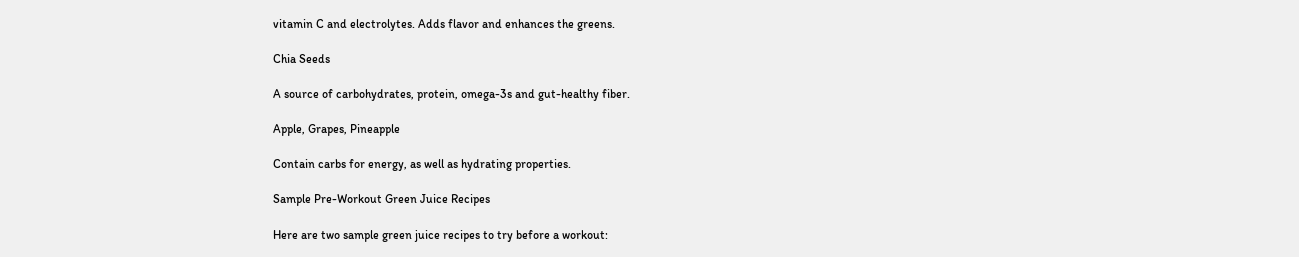vitamin C and electrolytes. Adds flavor and enhances the greens.

Chia Seeds

A source of carbohydrates, protein, omega-3s and gut-healthy fiber.

Apple, Grapes, Pineapple

Contain carbs for energy, as well as hydrating properties.

Sample Pre-Workout Green Juice Recipes

Here are two sample green juice recipes to try before a workout: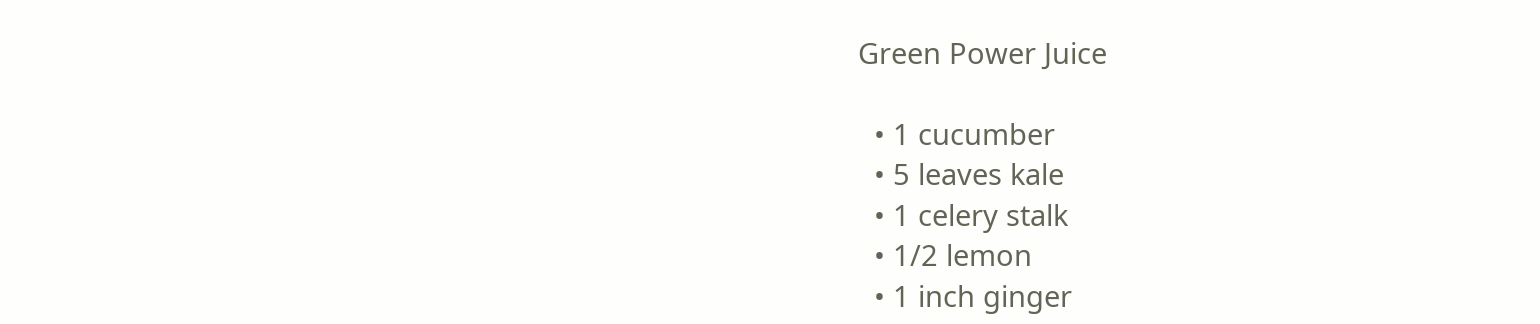Green Power Juice

  • 1 cucumber
  • 5 leaves kale
  • 1 celery stalk
  • 1/2 lemon
  • 1 inch ginger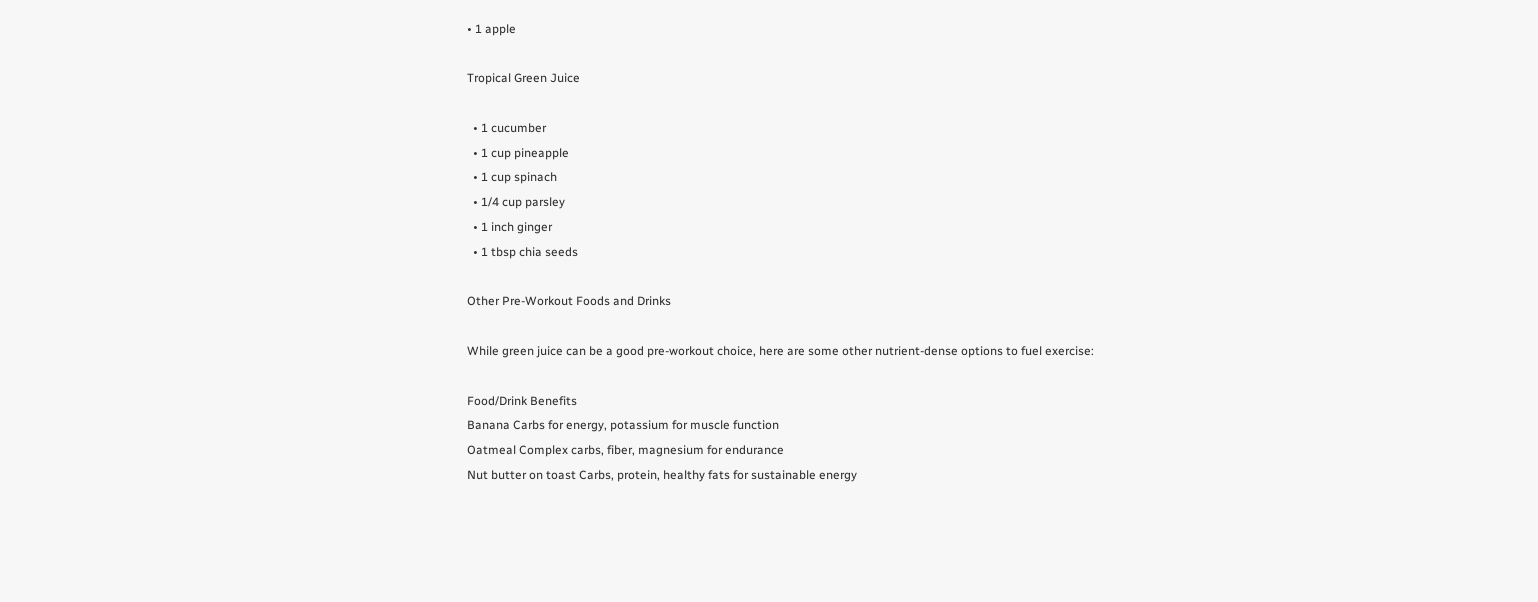• 1 apple

Tropical Green Juice

  • 1 cucumber
  • 1 cup pineapple
  • 1 cup spinach
  • 1/4 cup parsley
  • 1 inch ginger
  • 1 tbsp chia seeds

Other Pre-Workout Foods and Drinks

While green juice can be a good pre-workout choice, here are some other nutrient-dense options to fuel exercise:

Food/Drink Benefits
Banana Carbs for energy, potassium for muscle function
Oatmeal Complex carbs, fiber, magnesium for endurance
Nut butter on toast Carbs, protein, healthy fats for sustainable energy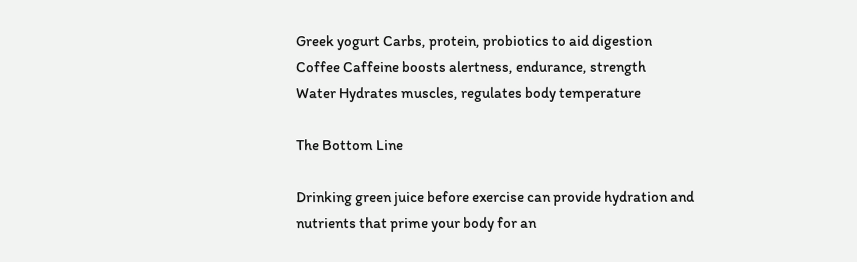Greek yogurt Carbs, protein, probiotics to aid digestion
Coffee Caffeine boosts alertness, endurance, strength
Water Hydrates muscles, regulates body temperature

The Bottom Line

Drinking green juice before exercise can provide hydration and nutrients that prime your body for an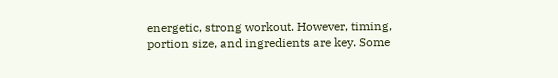energetic, strong workout. However, timing, portion size, and ingredients are key. Some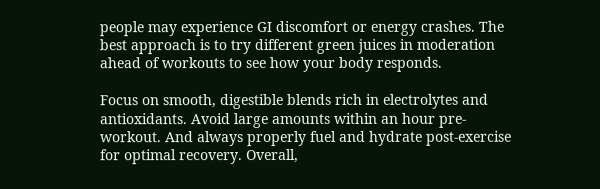people may experience GI discomfort or energy crashes. The best approach is to try different green juices in moderation ahead of workouts to see how your body responds.

Focus on smooth, digestible blends rich in electrolytes and antioxidants. Avoid large amounts within an hour pre-workout. And always properly fuel and hydrate post-exercise for optimal recovery. Overall,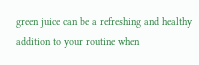green juice can be a refreshing and healthy addition to your routine when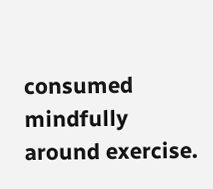consumed mindfully around exercise.